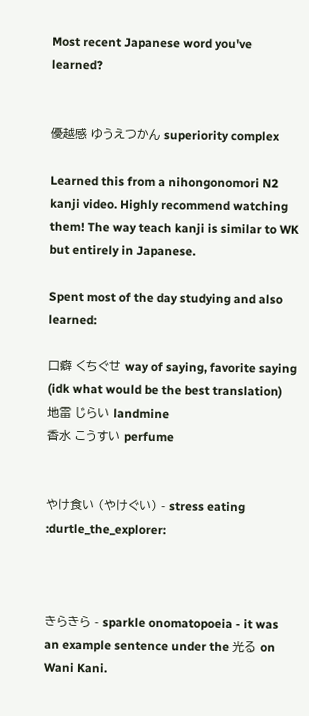Most recent Japanese word you've learned?


優越感 ゆうえつかん superiority complex

Learned this from a nihongonomori N2 kanji video. Highly recommend watching them! The way teach kanji is similar to WK but entirely in Japanese.

Spent most of the day studying and also learned:

口癖 くちぐせ way of saying, favorite saying (idk what would be the best translation)
地雷 じらい landmine
香水 こうすい perfume


やけ食い (やけぐい) - stress eating :durtle_the_explorer:



きらきら - sparkle onomatopoeia - it was an example sentence under the 光る on Wani Kani.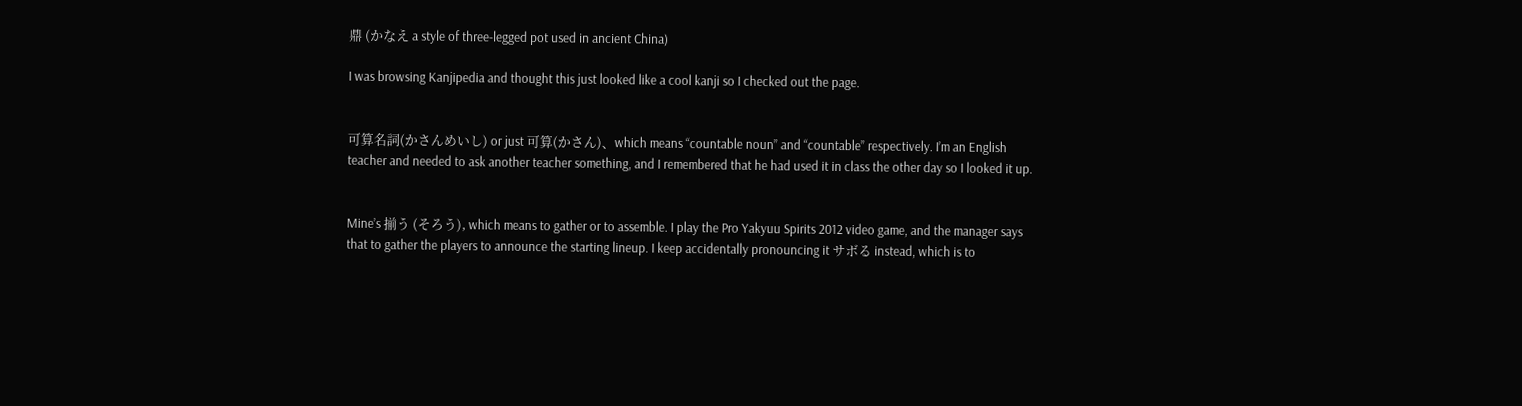鼎 (かなえ a style of three-legged pot used in ancient China)

I was browsing Kanjipedia and thought this just looked like a cool kanji so I checked out the page.


可算名詞(かさんめいし) or just 可算(かさん)、which means “countable noun” and “countable” respectively. I’m an English teacher and needed to ask another teacher something, and I remembered that he had used it in class the other day so I looked it up.


Mine’s 揃う (そろう), which means to gather or to assemble. I play the Pro Yakyuu Spirits 2012 video game, and the manager says that to gather the players to announce the starting lineup. I keep accidentally pronouncing it サボる instead, which is to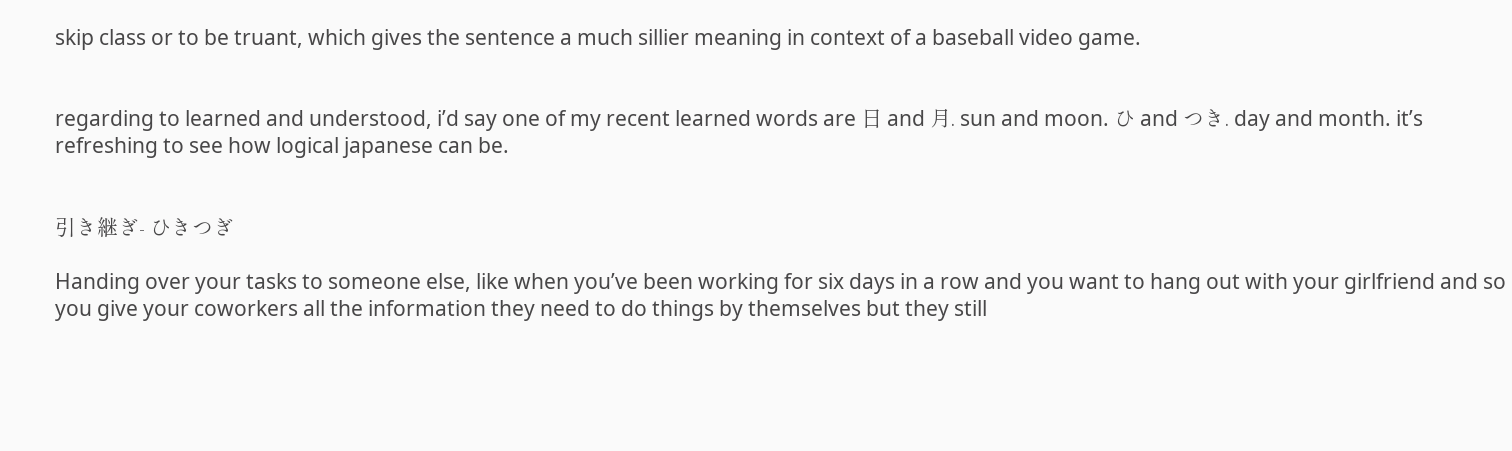skip class or to be truant, which gives the sentence a much sillier meaning in context of a baseball video game.


regarding to learned and understood, i’d say one of my recent learned words are 日 and 月. sun and moon. ひ and つき. day and month. it’s refreshing to see how logical japanese can be.


引き継ぎ- ひきつぎ

Handing over your tasks to someone else, like when you’ve been working for six days in a row and you want to hang out with your girlfriend and so you give your coworkers all the information they need to do things by themselves but they still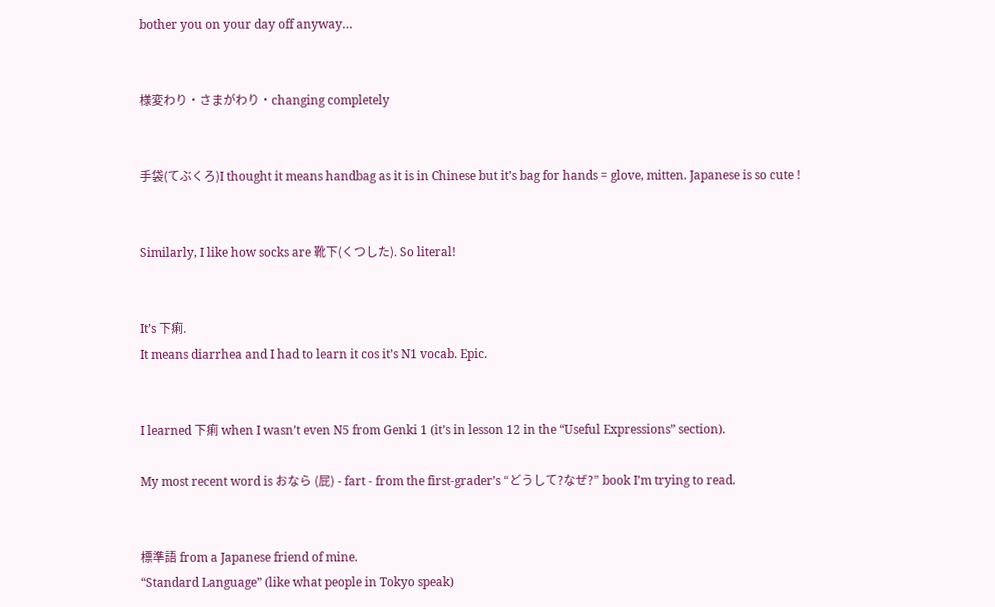bother you on your day off anyway…


様変わり・さまがわり・changing completely


手袋(てぶくろ)I thought it means handbag as it is in Chinese but it’s bag for hands = glove, mitten. Japanese is so cute !


Similarly, I like how socks are 靴下(くつした). So literal!


It’s 下痢.
It means diarrhea and I had to learn it cos it’s N1 vocab. Epic.


I learned 下痢 when I wasn’t even N5 from Genki 1 (it’s in lesson 12 in the “Useful Expressions” section).

My most recent word is おなら (屁) - fart - from the first-grader’s “どうして?なぜ?” book I’m trying to read.


標準語 from a Japanese friend of mine.
“Standard Language” (like what people in Tokyo speak)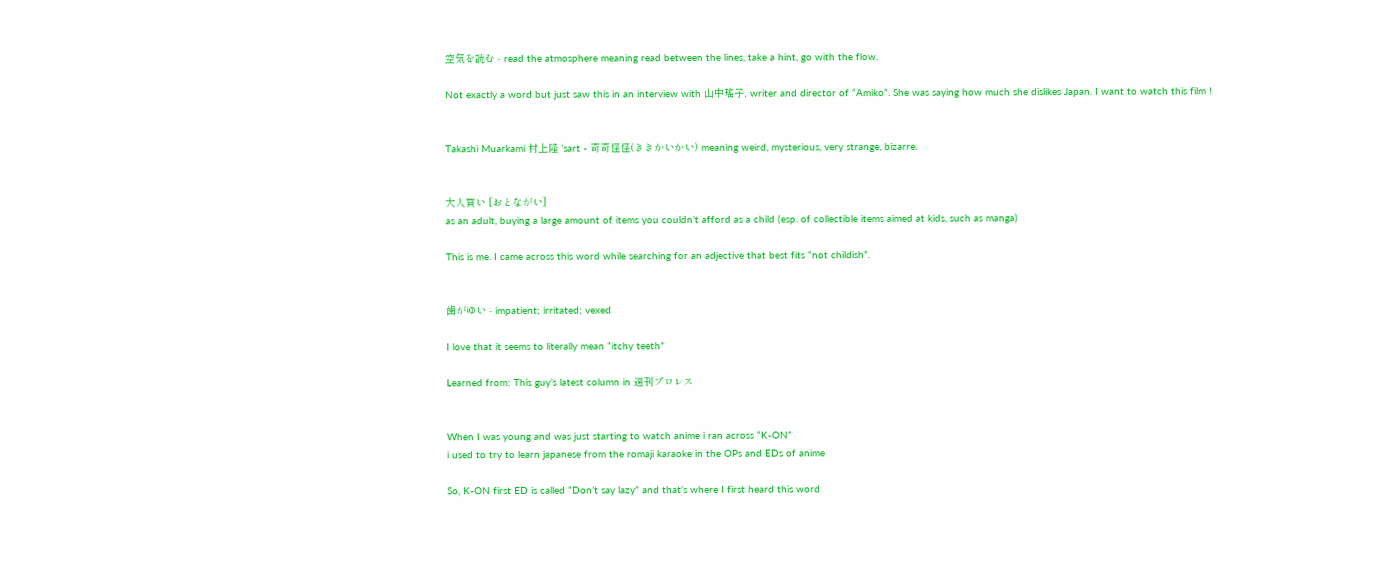空気を読む - read the atmosphere meaning read between the lines, take a hint, go with the flow.

Not exactly a word but just saw this in an interview with 山中瑤子, writer and director of “Amiko”. She was saying how much she dislikes Japan. I want to watch this film !


Takashi Muarkami 村上隆 ’sart - 奇奇怪怪(ききかいかい) meaning weird, mysterious, very strange, bizarre.


大人買い [おとながい]
as an adult, buying a large amount of items you couldn’t afford as a child (esp. of collectible items aimed at kids, such as manga)

This is me. I came across this word while searching for an adjective that best fits “not childish”.


歯がゆい - impatient; irritated; vexed

I love that it seems to literally mean “itchy teeth”

Learned from: This guy’s latest column in 週刊プロレス


When I was young and was just starting to watch anime i ran across “K-ON”
i used to try to learn japanese from the romaji karaoke in the OPs and EDs of anime

So, K-ON first ED is called “Don’t say lazy” and that’s where I first heard this word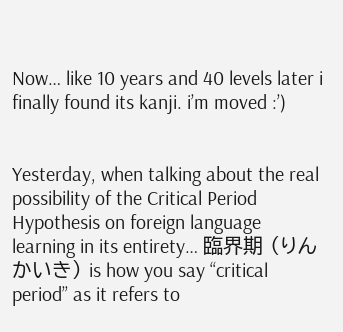Now… like 10 years and 40 levels later i finally found its kanji. i’m moved :’)


Yesterday, when talking about the real possibility of the Critical Period Hypothesis on foreign language learning in its entirety… 臨界期 (りんかいき) is how you say “critical period” as it refers to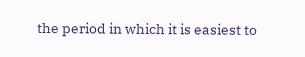the period in which it is easiest to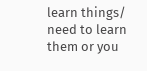learn things/ need to learn them or you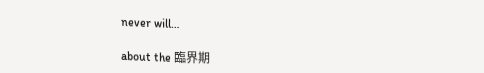never will…

about the 臨界期